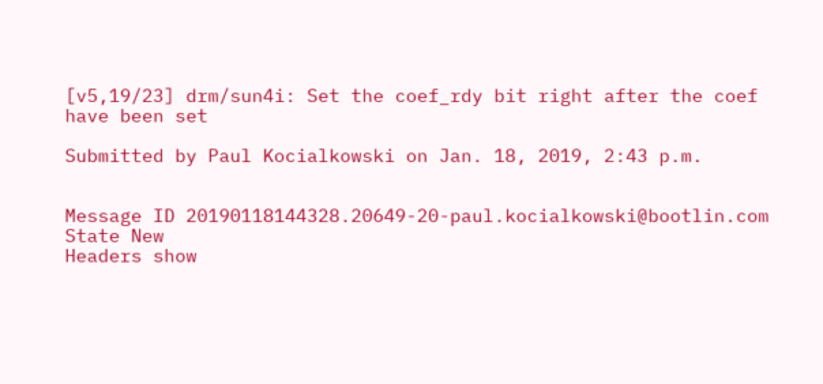[v5,19/23] drm/sun4i: Set the coef_rdy bit right after the coef have been set

Submitted by Paul Kocialkowski on Jan. 18, 2019, 2:43 p.m.


Message ID 20190118144328.20649-20-paul.kocialkowski@bootlin.com
State New
Headers show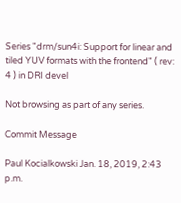Series "drm/sun4i: Support for linear and tiled YUV formats with the frontend" ( rev: 4 ) in DRI devel

Not browsing as part of any series.

Commit Message

Paul Kocialkowski Jan. 18, 2019, 2:43 p.m.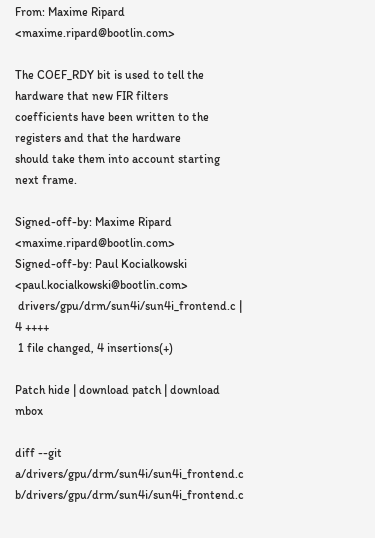From: Maxime Ripard <maxime.ripard@bootlin.com>

The COEF_RDY bit is used to tell the hardware that new FIR filters
coefficients have been written to the registers and that the hardware
should take them into account starting next frame.

Signed-off-by: Maxime Ripard <maxime.ripard@bootlin.com>
Signed-off-by: Paul Kocialkowski <paul.kocialkowski@bootlin.com>
 drivers/gpu/drm/sun4i/sun4i_frontend.c | 4 ++++
 1 file changed, 4 insertions(+)

Patch hide | download patch | download mbox

diff --git a/drivers/gpu/drm/sun4i/sun4i_frontend.c b/drivers/gpu/drm/sun4i/sun4i_frontend.c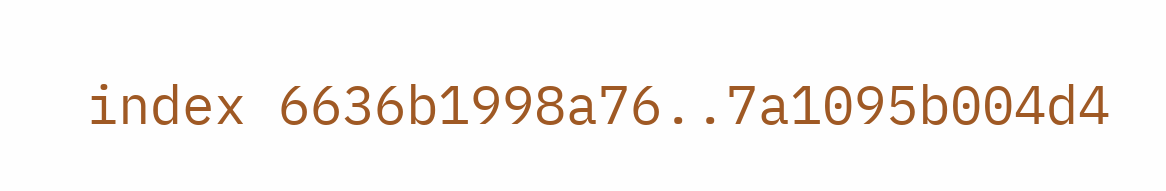index 6636b1998a76..7a1095b004d4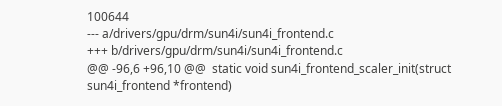100644
--- a/drivers/gpu/drm/sun4i/sun4i_frontend.c
+++ b/drivers/gpu/drm/sun4i/sun4i_frontend.c
@@ -96,6 +96,10 @@  static void sun4i_frontend_scaler_init(struct sun4i_frontend *frontend)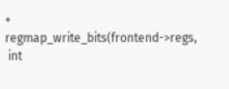+   regmap_write_bits(frontend->regs,
 int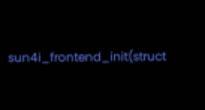sun4i_frontend_init(struct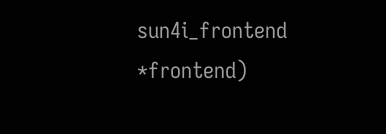sun4i_frontend *frontend)